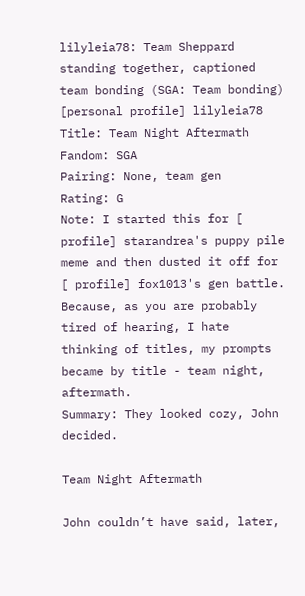lilyleia78: Team Sheppard standing together, captioned team bonding (SGA: Team bonding)
[personal profile] lilyleia78
Title: Team Night Aftermath
Fandom: SGA
Pairing: None, team gen
Rating: G
Note: I started this for [ profile] starandrea's puppy pile meme and then dusted it off for [ profile] fox1013's gen battle. Because, as you are probably tired of hearing, I hate thinking of titles, my prompts became by title - team night, aftermath.
Summary: They looked cozy, John decided.

Team Night Aftermath

John couldn’t have said, later,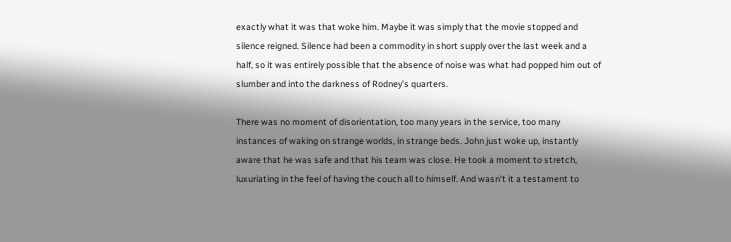exactly what it was that woke him. Maybe it was simply that the movie stopped and silence reigned. Silence had been a commodity in short supply over the last week and a half, so it was entirely possible that the absence of noise was what had popped him out of slumber and into the darkness of Rodney’s quarters.

There was no moment of disorientation, too many years in the service, too many instances of waking on strange worlds, in strange beds. John just woke up, instantly aware that he was safe and that his team was close. He took a moment to stretch, luxuriating in the feel of having the couch all to himself. And wasn’t it a testament to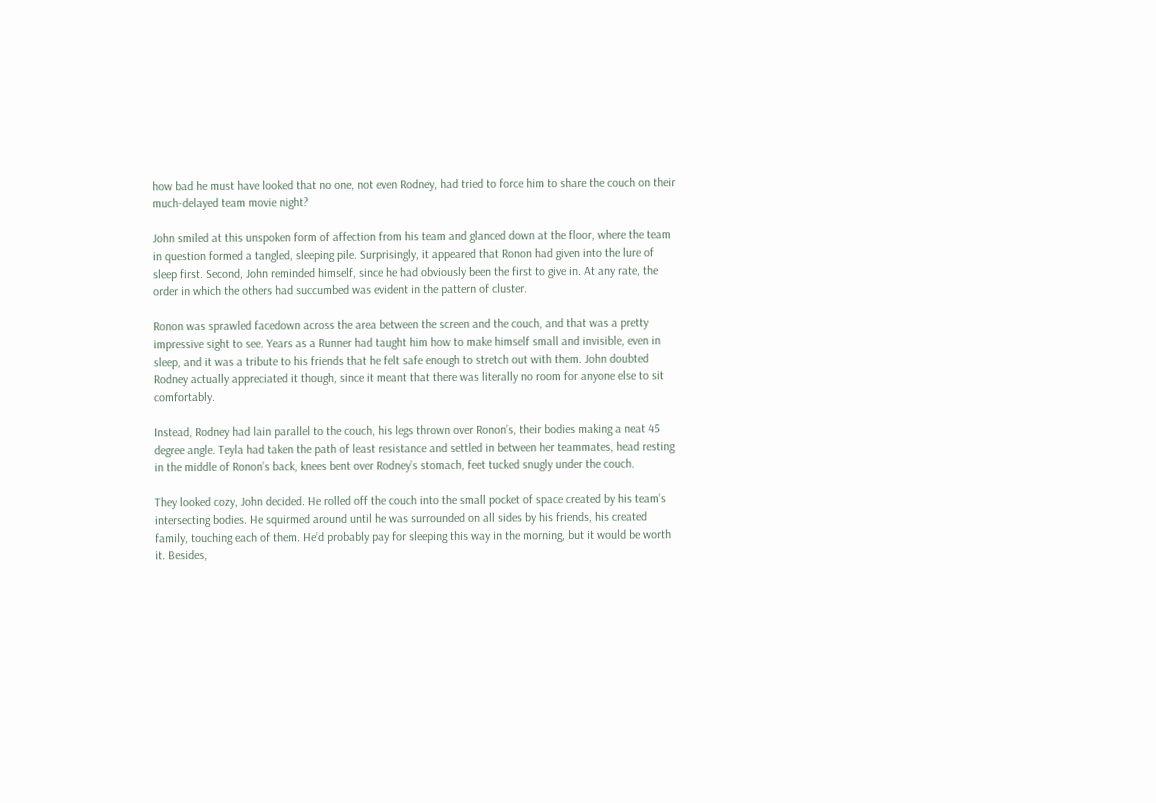how bad he must have looked that no one, not even Rodney, had tried to force him to share the couch on their much-delayed team movie night?

John smiled at this unspoken form of affection from his team and glanced down at the floor, where the team in question formed a tangled, sleeping pile. Surprisingly, it appeared that Ronon had given into the lure of sleep first. Second, John reminded himself, since he had obviously been the first to give in. At any rate, the order in which the others had succumbed was evident in the pattern of cluster.

Ronon was sprawled facedown across the area between the screen and the couch, and that was a pretty impressive sight to see. Years as a Runner had taught him how to make himself small and invisible, even in sleep, and it was a tribute to his friends that he felt safe enough to stretch out with them. John doubted Rodney actually appreciated it though, since it meant that there was literally no room for anyone else to sit comfortably.

Instead, Rodney had lain parallel to the couch, his legs thrown over Ronon’s, their bodies making a neat 45 degree angle. Teyla had taken the path of least resistance and settled in between her teammates, head resting in the middle of Ronon’s back, knees bent over Rodney’s stomach, feet tucked snugly under the couch.

They looked cozy, John decided. He rolled off the couch into the small pocket of space created by his team’s intersecting bodies. He squirmed around until he was surrounded on all sides by his friends, his created family, touching each of them. He’d probably pay for sleeping this way in the morning, but it would be worth it. Besides,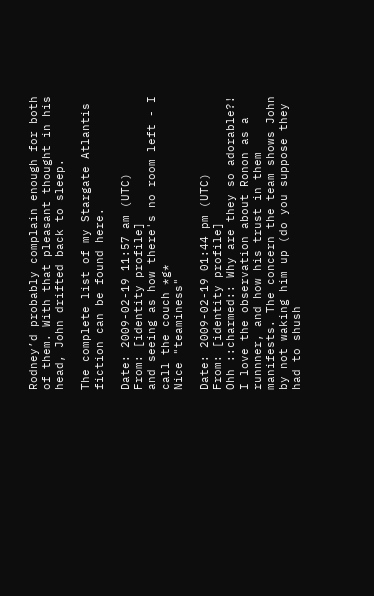Rodney’d probably complain enough for both of them. With that pleasant thought in his head, John drifted back to sleep.

The complete list of my Stargate Atlantis fiction can be found here.

Date: 2009-02-19 11:57 am (UTC)
From: [identity profile]
and seeing as how there's no room left - I call the couch *g*
Nice "teaminess"

Date: 2009-02-19 01:44 pm (UTC)
From: [identity profile]
Ohh ::charmed:: Why are they so adorable?! I love the observation about Ronon as a runnner, and how his trust in them manifests. The concern the team shows John by not waking him up (do you suppose they had to shush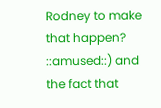Rodney to make that happen? ::amused::) and the fact that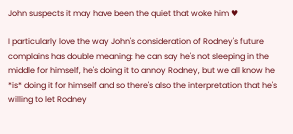John suspects it may have been the quiet that woke him ♥

I particularly love the way John's consideration of Rodney's future complains has double meaning: he can say he's not sleeping in the middle for himself, he's doing it to annoy Rodney, but we all know he *is* doing it for himself and so there's also the interpretation that he's willing to let Rodney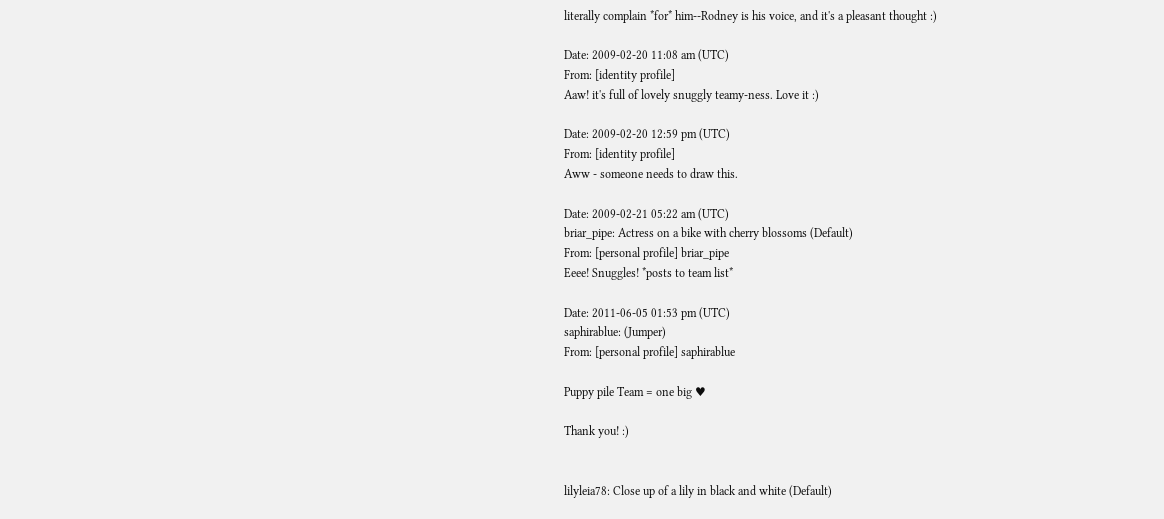literally complain *for* him--Rodney is his voice, and it's a pleasant thought :)

Date: 2009-02-20 11:08 am (UTC)
From: [identity profile]
Aaw! it's full of lovely snuggly teamy-ness. Love it :)

Date: 2009-02-20 12:59 pm (UTC)
From: [identity profile]
Aww - someone needs to draw this.

Date: 2009-02-21 05:22 am (UTC)
briar_pipe: Actress on a bike with cherry blossoms (Default)
From: [personal profile] briar_pipe
Eeee! Snuggles! *posts to team list*

Date: 2011-06-05 01:53 pm (UTC)
saphirablue: (Jumper)
From: [personal profile] saphirablue

Puppy pile Team = one big ♥

Thank you! :)


lilyleia78: Close up of a lily in black and white (Default)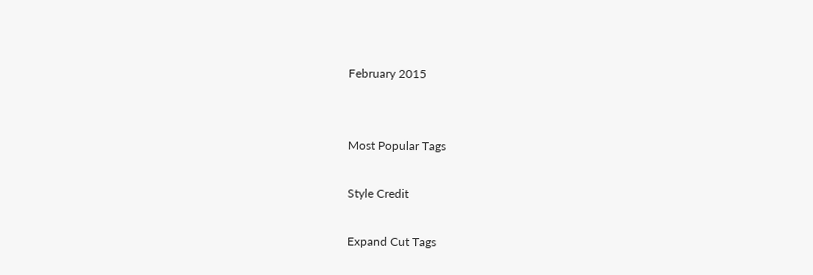February 2015


Most Popular Tags

Style Credit

Expand Cut Tags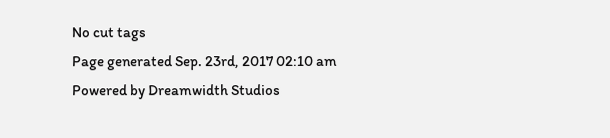No cut tags
Page generated Sep. 23rd, 2017 02:10 am
Powered by Dreamwidth Studios